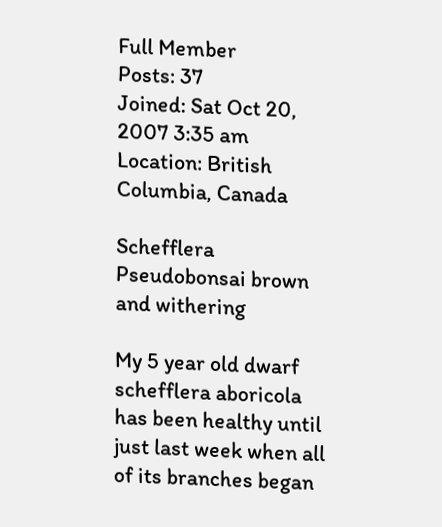Full Member
Posts: 37
Joined: Sat Oct 20, 2007 3:35 am
Location: British Columbia, Canada

Schefflera Pseudobonsai brown and withering

My 5 year old dwarf schefflera aboricola has been healthy until just last week when all of its branches began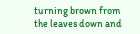turning brown from the leaves down and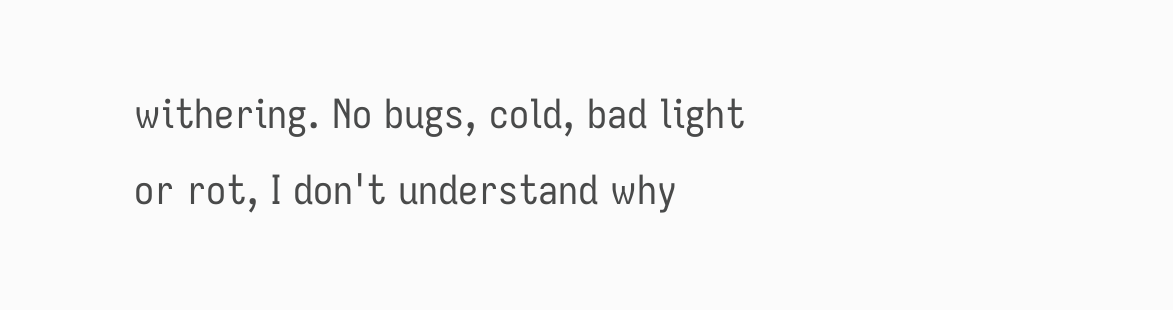withering. No bugs, cold, bad light or rot, I don't understand why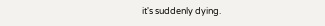it's suddenly dying.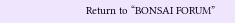Return to “BONSAI FORUM”